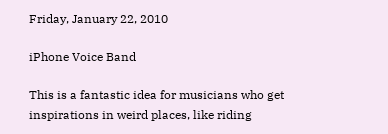Friday, January 22, 2010

iPhone Voice Band

This is a fantastic idea for musicians who get inspirations in weird places, like riding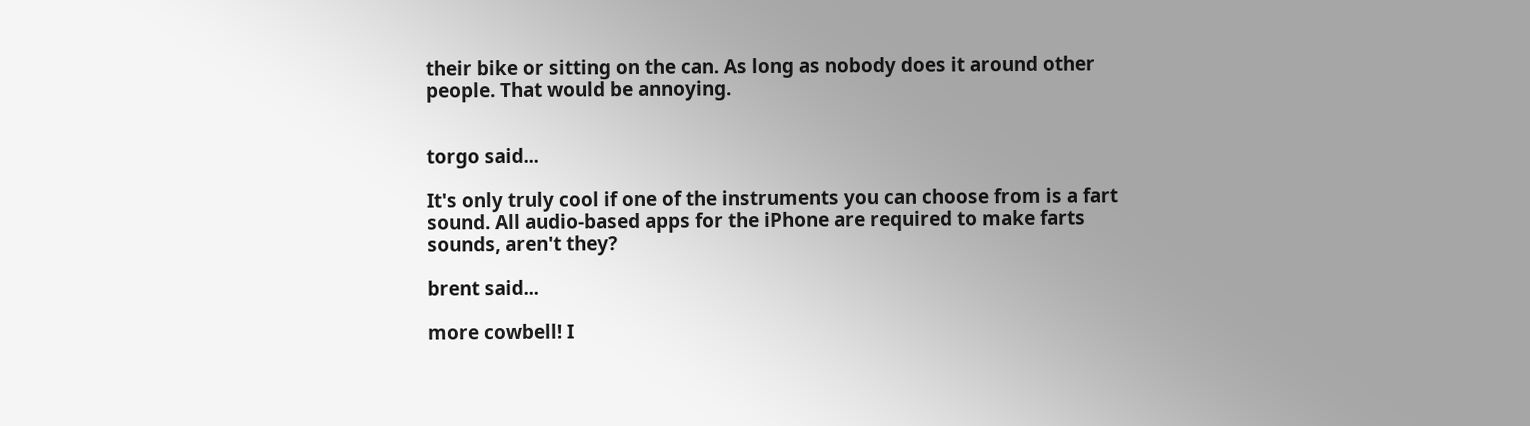their bike or sitting on the can. As long as nobody does it around other people. That would be annoying.


torgo said...

It's only truly cool if one of the instruments you can choose from is a fart sound. All audio-based apps for the iPhone are required to make farts sounds, aren't they?

brent said...

more cowbell! I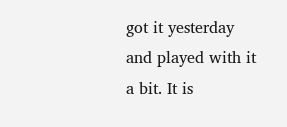got it yesterday and played with it a bit. It is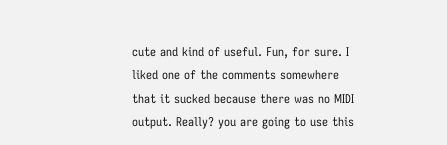cute and kind of useful. Fun, for sure. I liked one of the comments somewhere that it sucked because there was no MIDI output. Really? you are going to use this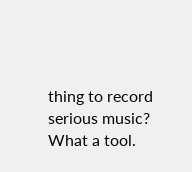thing to record serious music? What a tool.